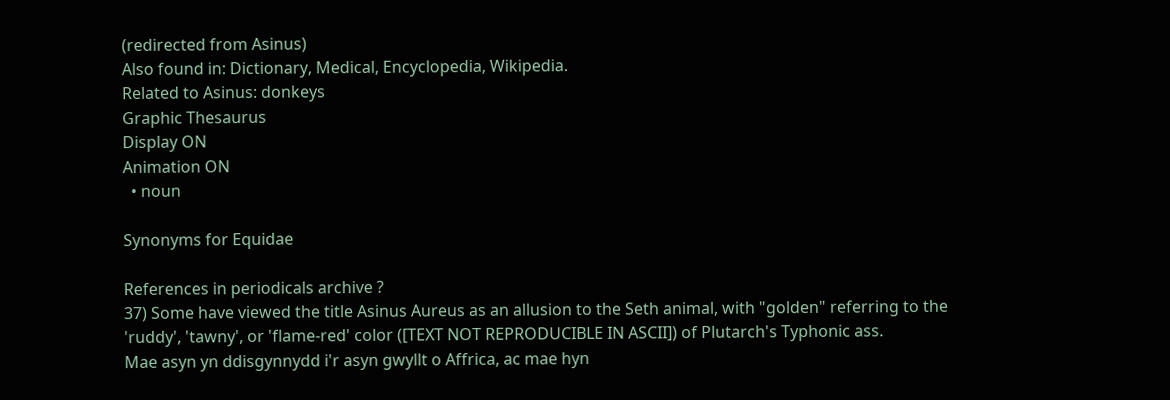(redirected from Asinus)
Also found in: Dictionary, Medical, Encyclopedia, Wikipedia.
Related to Asinus: donkeys
Graphic Thesaurus
Display ON
Animation ON
  • noun

Synonyms for Equidae

References in periodicals archive ?
37) Some have viewed the title Asinus Aureus as an allusion to the Seth animal, with "golden" referring to the 'ruddy', 'tawny', or 'flame-red' color ([TEXT NOT REPRODUCIBLE IN ASCII]) of Plutarch's Typhonic ass.
Mae asyn yn ddisgynnydd i'r asyn gwyllt o Affrica, ac mae hyn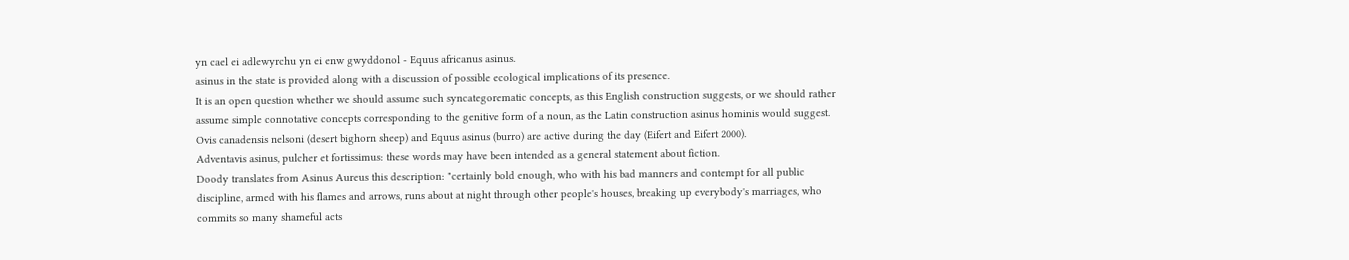yn cael ei adlewyrchu yn ei enw gwyddonol - Equus africanus asinus.
asinus in the state is provided along with a discussion of possible ecological implications of its presence.
It is an open question whether we should assume such syncategorematic concepts, as this English construction suggests, or we should rather assume simple connotative concepts corresponding to the genitive form of a noun, as the Latin construction asinus hominis would suggest.
Ovis canadensis nelsoni (desert bighorn sheep) and Equus asinus (burro) are active during the day (Eifert and Eifert 2000).
Adventavis asinus, pulcher et fortissimus: these words may have been intended as a general statement about fiction.
Doody translates from Asinus Aureus this description: "certainly bold enough, who with his bad manners and contempt for all public discipline, armed with his flames and arrows, runs about at night through other people's houses, breaking up everybody's marriages, who commits so many shameful acts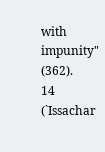with impunity" (362).
14 (`Issachar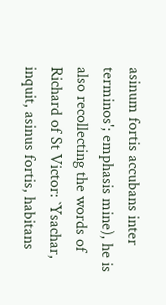asinum fortis accubans inter terminos'; emphasis mine), he is also recollecting the words of Richard of St Victor: `Ysachar, inquit, asinus fortis, habitans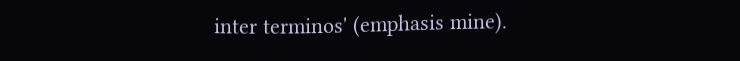inter terminos' (emphasis mine).